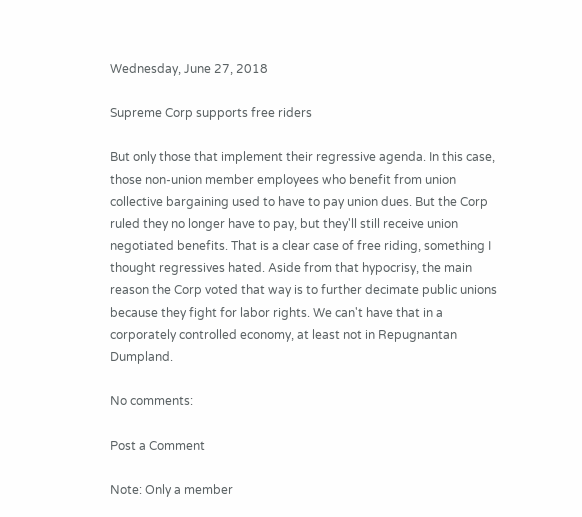Wednesday, June 27, 2018

Supreme Corp supports free riders

But only those that implement their regressive agenda. In this case, those non-union member employees who benefit from union collective bargaining used to have to pay union dues. But the Corp ruled they no longer have to pay, but they'll still receive union negotiated benefits. That is a clear case of free riding, something I thought regressives hated. Aside from that hypocrisy, the main reason the Corp voted that way is to further decimate public unions because they fight for labor rights. We can't have that in a corporately controlled economy, at least not in Repugnantan Dumpland.

No comments:

Post a Comment

Note: Only a member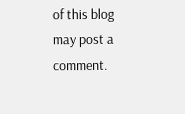of this blog may post a comment.